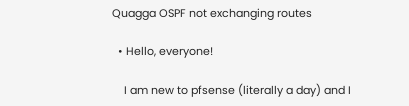Quagga OSPF not exchanging routes

  • Hello, everyone!

    I am new to pfsense (literally a day) and I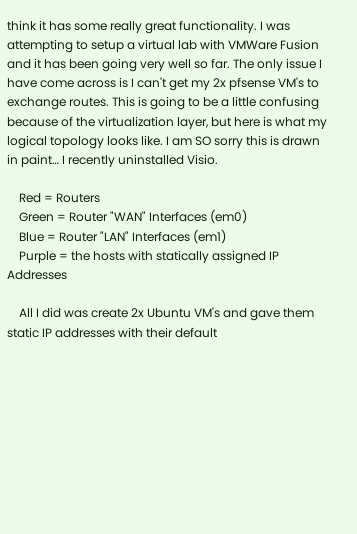think it has some really great functionality. I was attempting to setup a virtual lab with VMWare Fusion and it has been going very well so far. The only issue I have come across is I can't get my 2x pfsense VM's to exchange routes. This is going to be a little confusing because of the virtualization layer, but here is what my logical topology looks like. I am SO sorry this is drawn in paint… I recently uninstalled Visio.

    Red = Routers
    Green = Router "WAN" Interfaces (em0)
    Blue = Router "LAN" Interfaces (em1)
    Purple = the hosts with statically assigned IP Addresses

    All I did was create 2x Ubuntu VM's and gave them static IP addresses with their default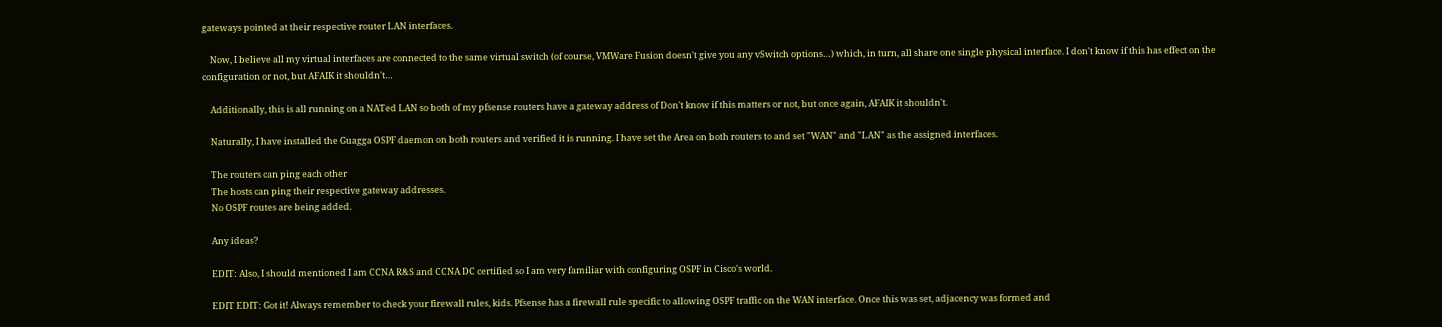gateways pointed at their respective router LAN interfaces.

    Now, I believe all my virtual interfaces are connected to the same virtual switch (of course, VMWare Fusion doesn't give you any vSwitch options…) which, in turn, all share one single physical interface. I don't know if this has effect on the configuration or not, but AFAIK it shouldn't…

    Additionally, this is all running on a NATed LAN so both of my pfsense routers have a gateway address of Don't know if this matters or not, but once again, AFAIK it shouldn't.

    Naturally, I have installed the Guagga OSPF daemon on both routers and verified it is running. I have set the Area on both routers to and set "WAN" and "LAN" as the assigned interfaces.

    The routers can ping each other
    The hosts can ping their respective gateway addresses.
    No OSPF routes are being added.

    Any ideas?

    EDIT: Also, I should mentioned I am CCNA R&S and CCNA DC certified so I am very familiar with configuring OSPF in Cisco's world.

    EDIT EDIT: Got it! Always remember to check your firewall rules, kids. Pfsense has a firewall rule specific to allowing OSPF traffic on the WAN interface. Once this was set, adjacency was formed and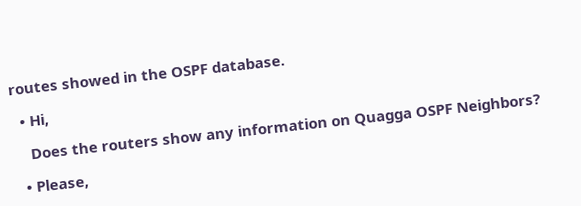routes showed in the OSPF database.

  • Hi,

    Does the routers show any information on Quagga OSPF Neighbors?

  • Please,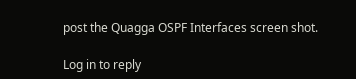post the Quagga OSPF Interfaces screen shot.

Log in to reply